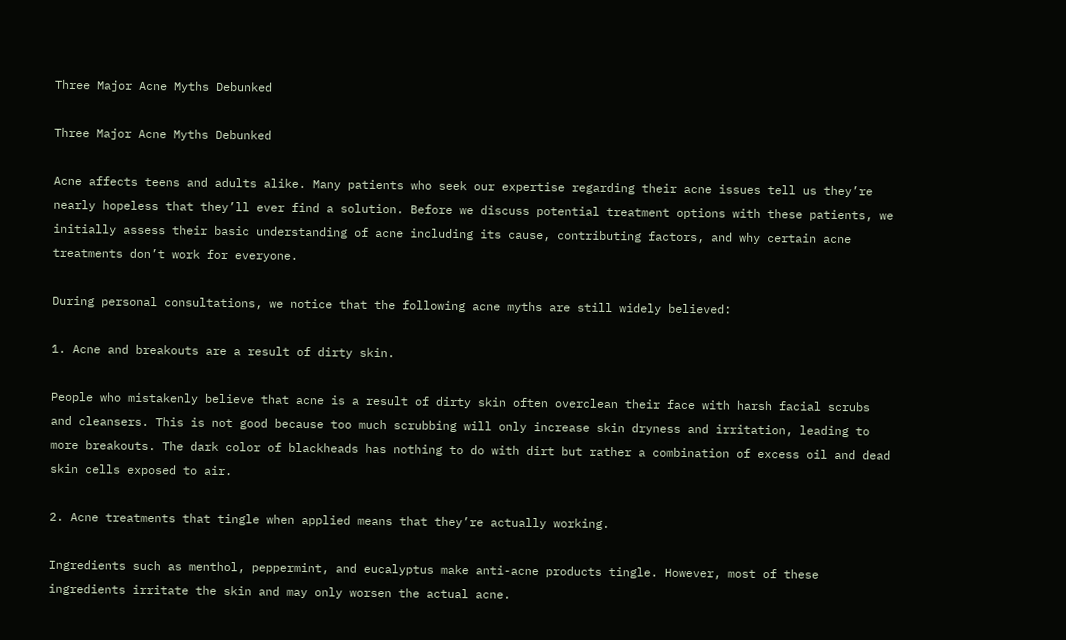Three Major Acne Myths Debunked

Three Major Acne Myths Debunked

Acne affects teens and adults alike. Many patients who seek our expertise regarding their acne issues tell us they’re nearly hopeless that they’ll ever find a solution. Before we discuss potential treatment options with these patients, we initially assess their basic understanding of acne including its cause, contributing factors, and why certain acne treatments don’t work for everyone.

During personal consultations, we notice that the following acne myths are still widely believed:

1. Acne and breakouts are a result of dirty skin.

People who mistakenly believe that acne is a result of dirty skin often overclean their face with harsh facial scrubs and cleansers. This is not good because too much scrubbing will only increase skin dryness and irritation, leading to more breakouts. The dark color of blackheads has nothing to do with dirt but rather a combination of excess oil and dead skin cells exposed to air.

2. Acne treatments that tingle when applied means that they’re actually working.

Ingredients such as menthol, peppermint, and eucalyptus make anti-acne products tingle. However, most of these ingredients irritate the skin and may only worsen the actual acne.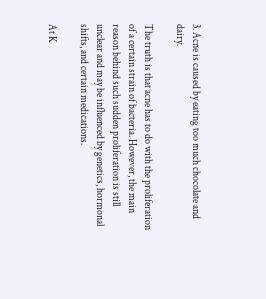3. Acne is caused by eating too much chocolate and dairy.

The truth is that acne has to do with the proliferation of a certain strain of bacteria. However, the main reason behind such sudden proliferation is still unclear and may be influenced by genetics, hormonal shifts, and certain medications.

At K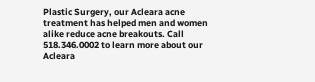Plastic Surgery, our Acleara acne treatment has helped men and women alike reduce acne breakouts. Call 518.346.0002 to learn more about our Acleara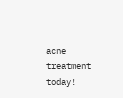acne treatment today!